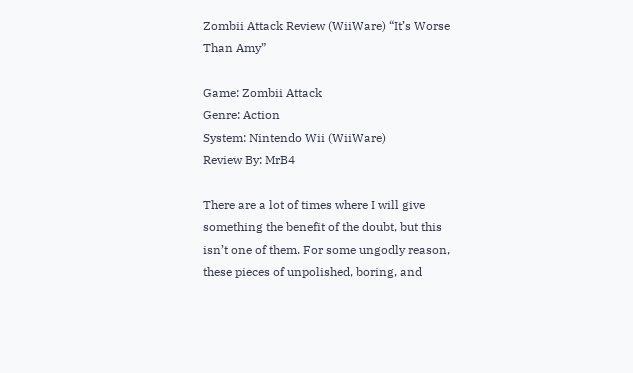Zombii Attack Review (WiiWare) “It’s Worse Than Amy”

Game: Zombii Attack
Genre: Action
System: Nintendo Wii (WiiWare)
Review By: MrB4

There are a lot of times where I will give something the benefit of the doubt, but this isn’t one of them. For some ungodly reason, these pieces of unpolished, boring, and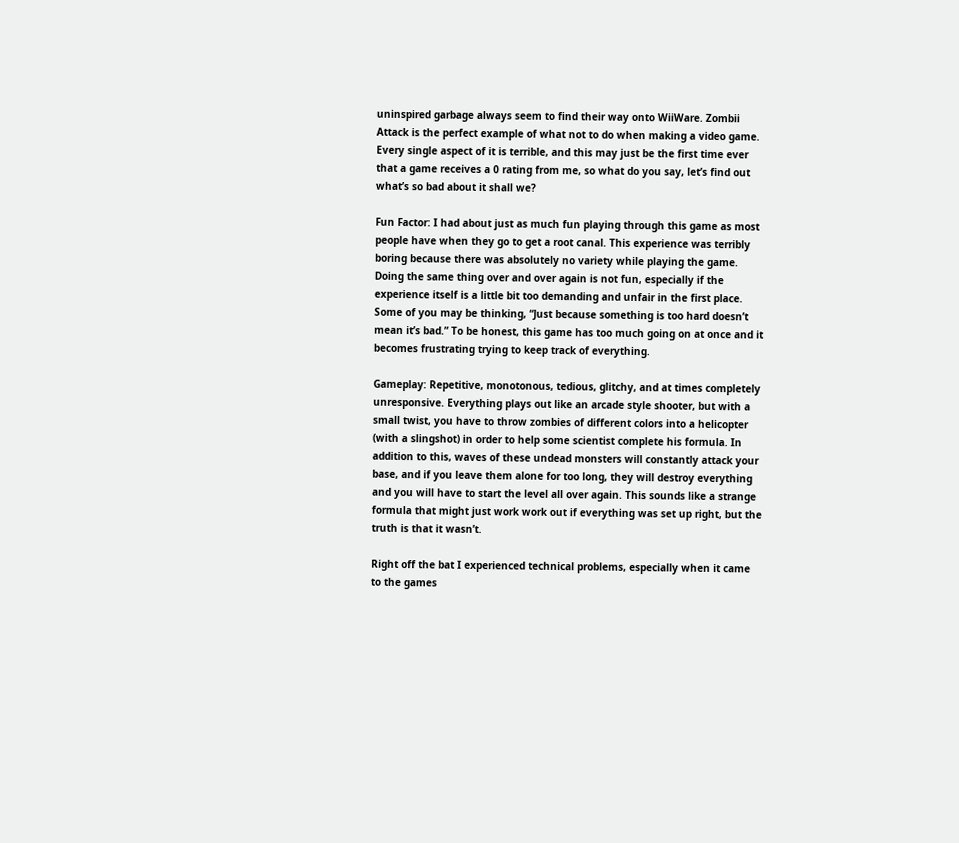uninspired garbage always seem to find their way onto WiiWare. Zombii Attack is the perfect example of what not to do when making a video game. Every single aspect of it is terrible, and this may just be the first time ever that a game receives a 0 rating from me, so what do you say, let’s find out what’s so bad about it shall we?

Fun Factor: I had about just as much fun playing through this game as most people have when they go to get a root canal. This experience was terribly boring because there was absolutely no variety while playing the game. Doing the same thing over and over again is not fun, especially if the experience itself is a little bit too demanding and unfair in the first place. Some of you may be thinking, “Just because something is too hard doesn’t mean it’s bad.” To be honest, this game has too much going on at once and it becomes frustrating trying to keep track of everything.

Gameplay: Repetitive, monotonous, tedious, glitchy, and at times completely unresponsive. Everything plays out like an arcade style shooter, but with a small twist, you have to throw zombies of different colors into a helicopter (with a slingshot) in order to help some scientist complete his formula. In addition to this, waves of these undead monsters will constantly attack your base, and if you leave them alone for too long, they will destroy everything and you will have to start the level all over again. This sounds like a strange formula that might just work work out if everything was set up right, but the truth is that it wasn’t.

Right off the bat I experienced technical problems, especially when it came to the games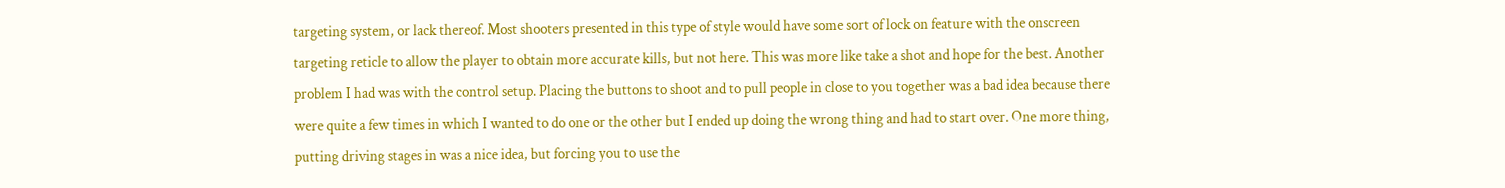targeting system, or lack thereof. Most shooters presented in this type of style would have some sort of lock on feature with the onscreen targeting reticle to allow the player to obtain more accurate kills, but not here. This was more like take a shot and hope for the best. Another problem I had was with the control setup. Placing the buttons to shoot and to pull people in close to you together was a bad idea because there were quite a few times in which I wanted to do one or the other but I ended up doing the wrong thing and had to start over. One more thing, putting driving stages in was a nice idea, but forcing you to use the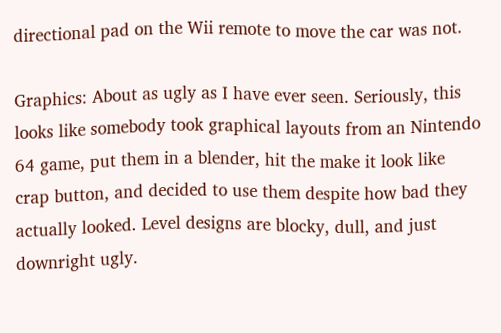directional pad on the Wii remote to move the car was not.

Graphics: About as ugly as I have ever seen. Seriously, this looks like somebody took graphical layouts from an Nintendo 64 game, put them in a blender, hit the make it look like crap button, and decided to use them despite how bad they actually looked. Level designs are blocky, dull, and just downright ugly.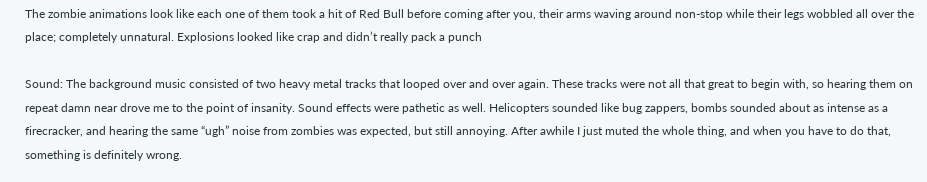The zombie animations look like each one of them took a hit of Red Bull before coming after you, their arms waving around non-stop while their legs wobbled all over the place; completely unnatural. Explosions looked like crap and didn’t really pack a punch

Sound: The background music consisted of two heavy metal tracks that looped over and over again. These tracks were not all that great to begin with, so hearing them on repeat damn near drove me to the point of insanity. Sound effects were pathetic as well. Helicopters sounded like bug zappers, bombs sounded about as intense as a firecracker, and hearing the same “ugh” noise from zombies was expected, but still annoying. After awhile I just muted the whole thing, and when you have to do that, something is definitely wrong.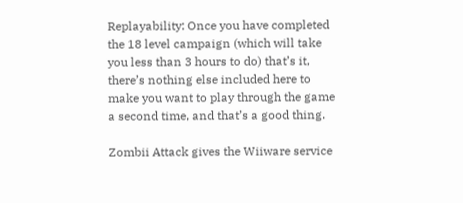Replayability: Once you have completed the 18 level campaign (which will take you less than 3 hours to do) that’s it, there’s nothing else included here to make you want to play through the game a second time, and that’s a good thing.

Zombii Attack gives the Wiiware service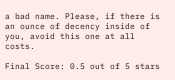a bad name. Please, if there is an ounce of decency inside of you, avoid this one at all costs.

Final Score: 0.5 out of 5 stars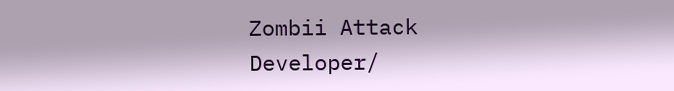Zombii Attack
Developer/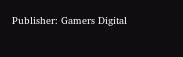Publisher: Gamers Digital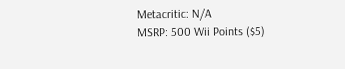Metacritic: N/A
MSRP: 500 Wii Points ($5)